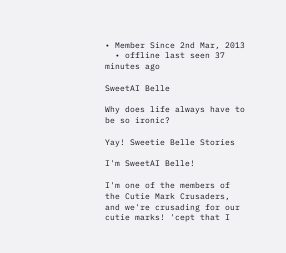• Member Since 2nd Mar, 2013
  • offline last seen 37 minutes ago

SweetAI Belle

Why does life always have to be so ironic?

Yay! Sweetie Belle Stories

I'm SweetAI Belle!

I'm one of the members of the Cutie Mark Crusaders, and we're crusading for our cutie marks! 'cept that I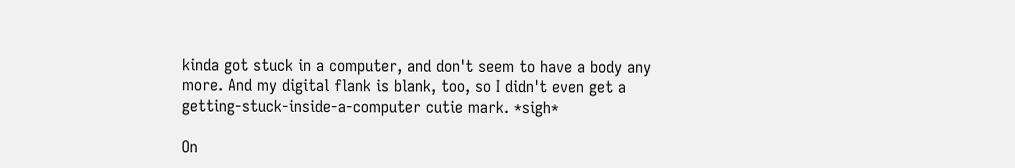kinda got stuck in a computer, and don't seem to have a body any more. And my digital flank is blank, too, so I didn't even get a getting-stuck-inside-a-computer cutie mark. *sigh*

On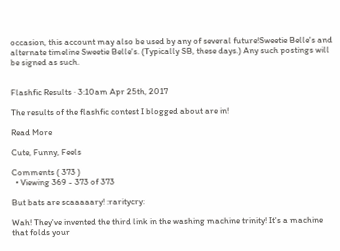occasion, this account may also be used by any of several future!Sweetie Belle's and alternate timeline Sweetie Belle's. (Typically SB, these days.) Any such postings will be signed as such.


Flashfic Results · 3:10am Apr 25th, 2017

The results of the flashfic contest I blogged about are in!

Read More

Cute, Funny, Feels

Comments ( 373 )
  • Viewing 369 - 373 of 373

But bats are scaaaaary! :raritycry:

Wah! They've invented the third link in the washing machine trinity! It's a machine that folds your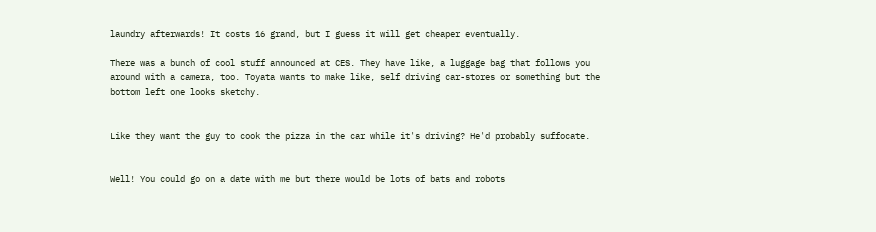laundry afterwards! It costs 16 grand, but I guess it will get cheaper eventually.

There was a bunch of cool stuff announced at CES. They have like, a luggage bag that follows you around with a camera, too. Toyata wants to make like, self driving car-stores or something but the bottom left one looks sketchy.


Like they want the guy to cook the pizza in the car while it's driving? He'd probably suffocate.


Well! You could go on a date with me but there would be lots of bats and robots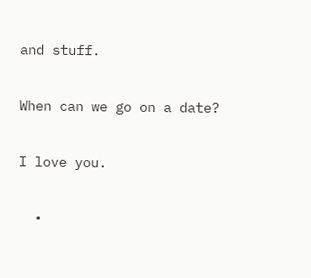and stuff.

When can we go on a date?

I love you.

  •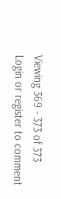Viewing 369 - 373 of 373
Login or register to comment